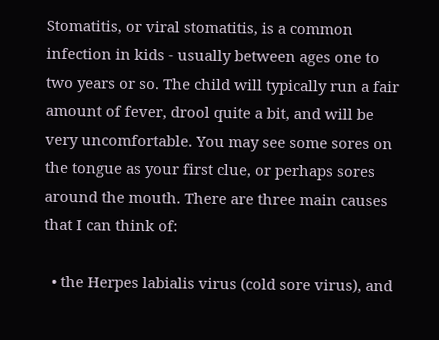Stomatitis, or viral stomatitis, is a common infection in kids - usually between ages one to two years or so. The child will typically run a fair amount of fever, drool quite a bit, and will be very uncomfortable. You may see some sores on the tongue as your first clue, or perhaps sores around the mouth. There are three main causes that I can think of:

  • the Herpes labialis virus (cold sore virus), and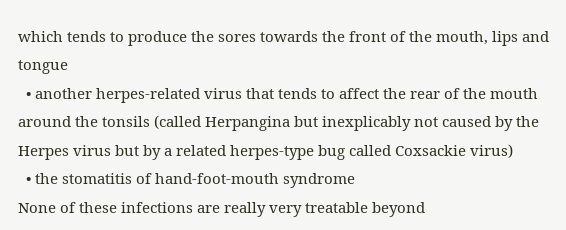which tends to produce the sores towards the front of the mouth, lips and tongue
  • another herpes-related virus that tends to affect the rear of the mouth around the tonsils (called Herpangina but inexplicably not caused by the Herpes virus but by a related herpes-type bug called Coxsackie virus)
  • the stomatitis of hand-foot-mouth syndrome
None of these infections are really very treatable beyond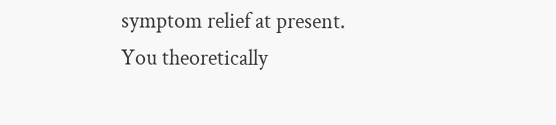symptom relief at present. You theoretically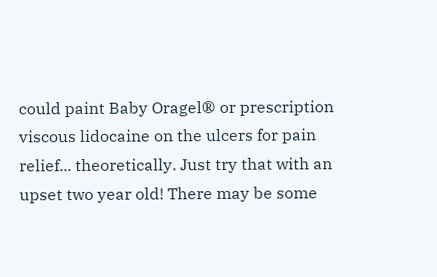could paint Baby Oragel® or prescription viscous lidocaine on the ulcers for pain relief... theoretically. Just try that with an upset two year old! There may be some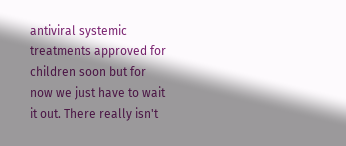antiviral systemic treatments approved for children soon but for now we just have to wait it out. There really isn't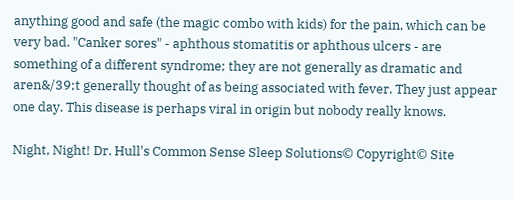anything good and safe (the magic combo with kids) for the pain, which can be very bad. "Canker sores" - aphthous stomatitis or aphthous ulcers - are something of a different syndrome; they are not generally as dramatic and aren&/39;t generally thought of as being associated with fever. They just appear one day. This disease is perhaps viral in origin but nobody really knows.

Night, Night! Dr. Hull's Common Sense Sleep Solutions© Copyright© Site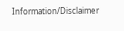Information/Disclaimer